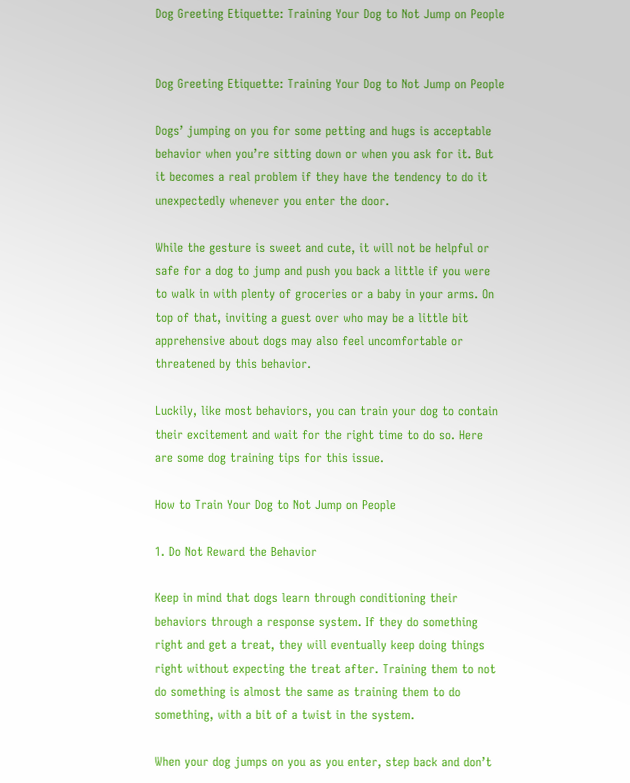Dog Greeting Etiquette: Training Your Dog to Not Jump on People


Dog Greeting Etiquette: Training Your Dog to Not Jump on People

Dogs’ jumping on you for some petting and hugs is acceptable behavior when you’re sitting down or when you ask for it. But it becomes a real problem if they have the tendency to do it unexpectedly whenever you enter the door.

While the gesture is sweet and cute, it will not be helpful or safe for a dog to jump and push you back a little if you were to walk in with plenty of groceries or a baby in your arms. On top of that, inviting a guest over who may be a little bit apprehensive about dogs may also feel uncomfortable or threatened by this behavior.

Luckily, like most behaviors, you can train your dog to contain their excitement and wait for the right time to do so. Here are some dog training tips for this issue.

How to Train Your Dog to Not Jump on People

1. Do Not Reward the Behavior

Keep in mind that dogs learn through conditioning their behaviors through a response system. If they do something right and get a treat, they will eventually keep doing things right without expecting the treat after. Training them to not do something is almost the same as training them to do something, with a bit of a twist in the system.

When your dog jumps on you as you enter, step back and don’t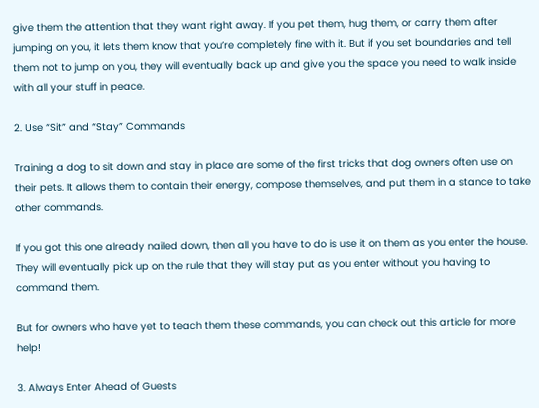give them the attention that they want right away. If you pet them, hug them, or carry them after jumping on you, it lets them know that you’re completely fine with it. But if you set boundaries and tell them not to jump on you, they will eventually back up and give you the space you need to walk inside with all your stuff in peace.

2. Use “Sit” and “Stay” Commands

Training a dog to sit down and stay in place are some of the first tricks that dog owners often use on their pets. It allows them to contain their energy, compose themselves, and put them in a stance to take other commands.

If you got this one already nailed down, then all you have to do is use it on them as you enter the house. They will eventually pick up on the rule that they will stay put as you enter without you having to command them.

But for owners who have yet to teach them these commands, you can check out this article for more help!

3. Always Enter Ahead of Guests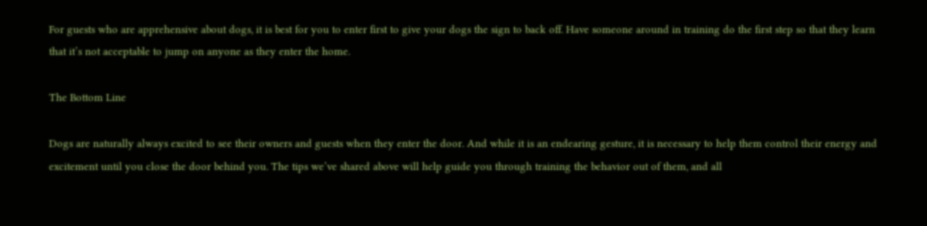For guests who are apprehensive about dogs, it is best for you to enter first to give your dogs the sign to back off. Have someone around in training do the first step so that they learn that it’s not acceptable to jump on anyone as they enter the home.

The Bottom Line

Dogs are naturally always excited to see their owners and guests when they enter the door. And while it is an endearing gesture, it is necessary to help them control their energy and excitement until you close the door behind you. The tips we’ve shared above will help guide you through training the behavior out of them, and all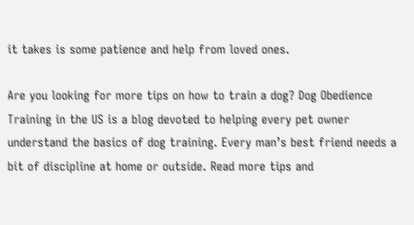it takes is some patience and help from loved ones.

Are you looking for more tips on how to train a dog? Dog Obedience Training in the US is a blog devoted to helping every pet owner understand the basics of dog training. Every man’s best friend needs a bit of discipline at home or outside. Read more tips and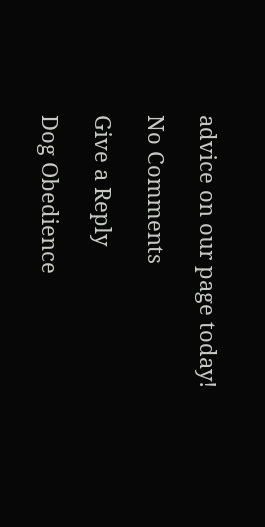advice on our page today!

No Comments

Give a Reply

Dog Obedience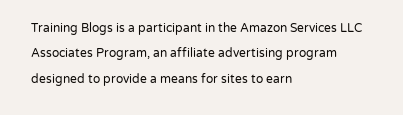Training Blogs is a participant in the Amazon Services LLC Associates Program, an affiliate advertising program designed to provide a means for sites to earn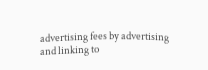advertising fees by advertising and linking to